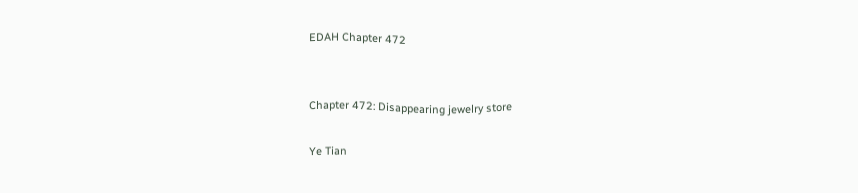EDAH Chapter 472


Chapter 472: Disappearing jewelry store

Ye Tian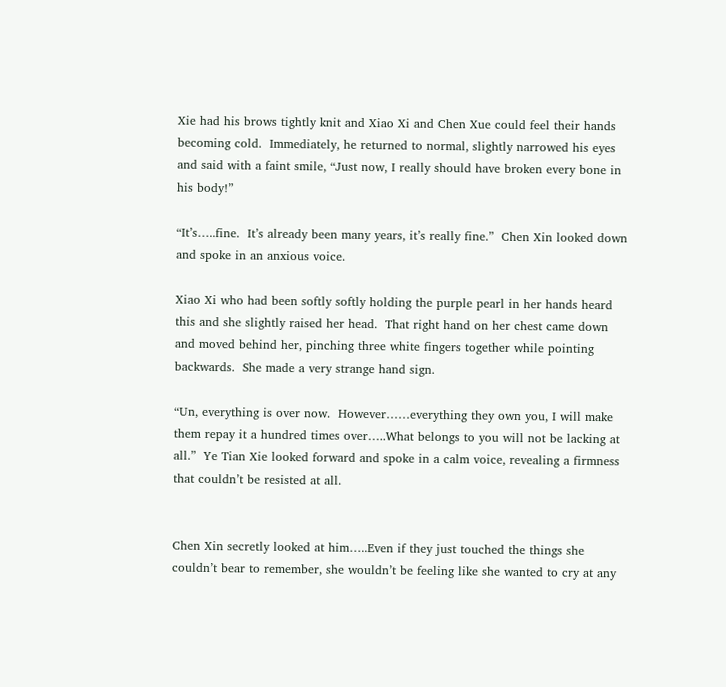Xie had his brows tightly knit and Xiao Xi and Chen Xue could feel their hands becoming cold.  Immediately, he returned to normal, slightly narrowed his eyes and said with a faint smile, “Just now, I really should have broken every bone in his body!”

“It’s…..fine.  It’s already been many years, it’s really fine.”  Chen Xin looked down and spoke in an anxious voice.

Xiao Xi who had been softly softly holding the purple pearl in her hands heard this and she slightly raised her head.  That right hand on her chest came down and moved behind her, pinching three white fingers together while pointing backwards.  She made a very strange hand sign.

“Un, everything is over now.  However……everything they own you, I will make them repay it a hundred times over…..What belongs to you will not be lacking at all.”  Ye Tian Xie looked forward and spoke in a calm voice, revealing a firmness that couldn’t be resisted at all.


Chen Xin secretly looked at him…..Even if they just touched the things she couldn’t bear to remember, she wouldn’t be feeling like she wanted to cry at any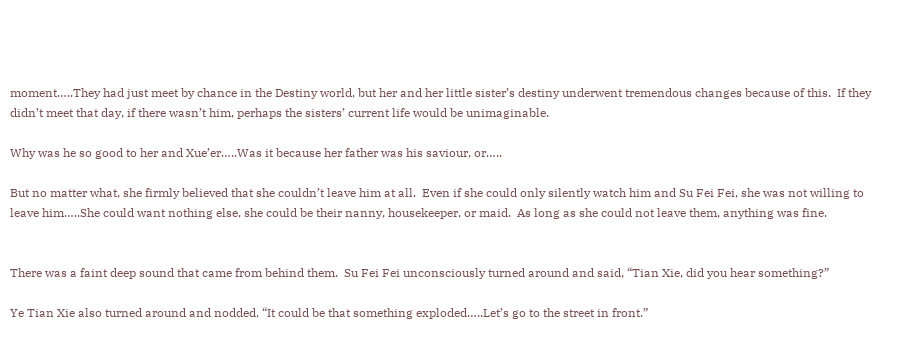moment…..They had just meet by chance in the Destiny world, but her and her little sister’s destiny underwent tremendous changes because of this.  If they didn’t meet that day, if there wasn’t him, perhaps the sisters’ current life would be unimaginable.

Why was he so good to her and Xue’er…..Was it because her father was his saviour, or…..

But no matter what, she firmly believed that she couldn’t leave him at all.  Even if she could only silently watch him and Su Fei Fei, she was not willing to leave him…..She could want nothing else, she could be their nanny, housekeeper, or maid.  As long as she could not leave them, anything was fine.


There was a faint deep sound that came from behind them.  Su Fei Fei unconsciously turned around and said, “Tian Xie, did you hear something?”

Ye Tian Xie also turned around and nodded, “It could be that something exploded…..Let’s go to the street in front.”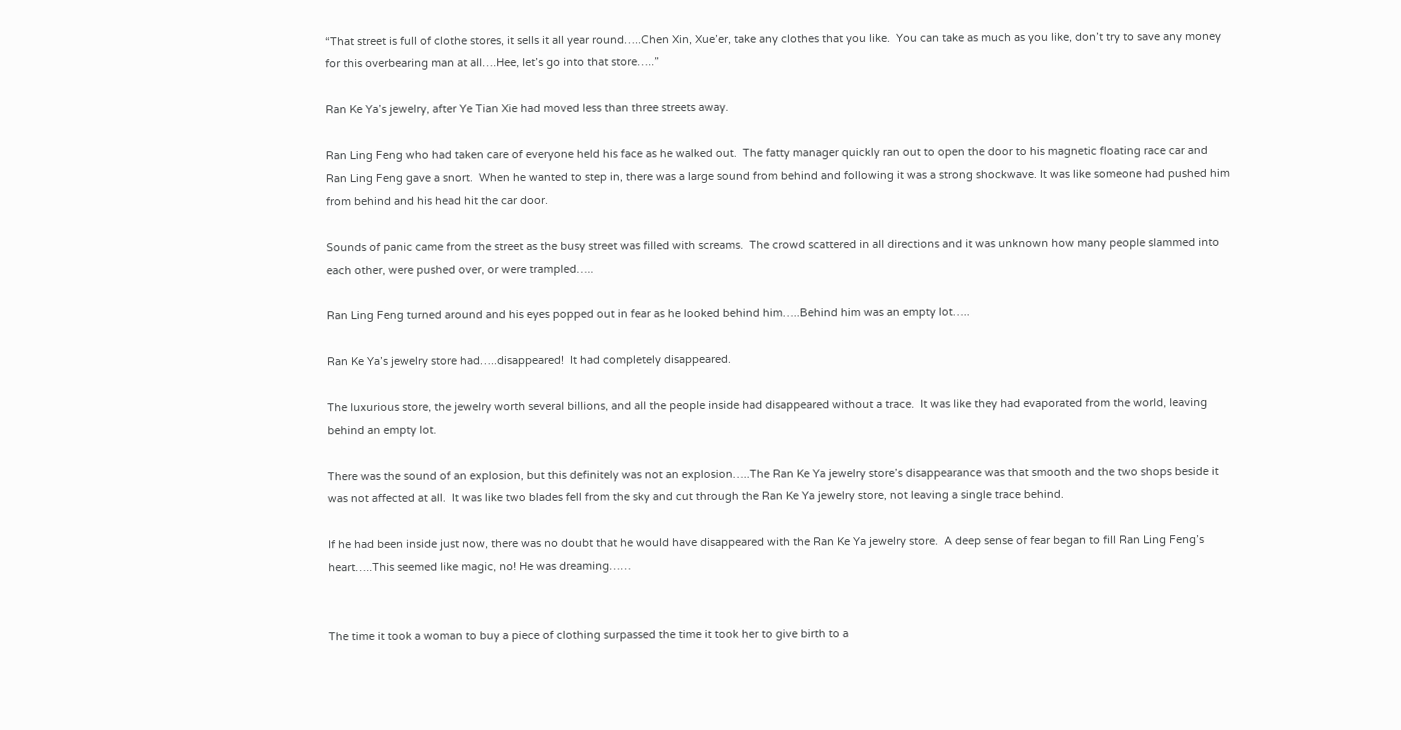“That street is full of clothe stores, it sells it all year round…..Chen Xin, Xue’er, take any clothes that you like.  You can take as much as you like, don’t try to save any money for this overbearing man at all….Hee, let’s go into that store…..”

Ran Ke Ya’s jewelry, after Ye Tian Xie had moved less than three streets away.

Ran Ling Feng who had taken care of everyone held his face as he walked out.  The fatty manager quickly ran out to open the door to his magnetic floating race car and Ran Ling Feng gave a snort.  When he wanted to step in, there was a large sound from behind and following it was a strong shockwave. It was like someone had pushed him from behind and his head hit the car door.

Sounds of panic came from the street as the busy street was filled with screams.  The crowd scattered in all directions and it was unknown how many people slammed into each other, were pushed over, or were trampled…..

Ran Ling Feng turned around and his eyes popped out in fear as he looked behind him…..Behind him was an empty lot…..

Ran Ke Ya’s jewelry store had…..disappeared!  It had completely disappeared.

The luxurious store, the jewelry worth several billions, and all the people inside had disappeared without a trace.  It was like they had evaporated from the world, leaving behind an empty lot.

There was the sound of an explosion, but this definitely was not an explosion…..The Ran Ke Ya jewelry store’s disappearance was that smooth and the two shops beside it was not affected at all.  It was like two blades fell from the sky and cut through the Ran Ke Ya jewelry store, not leaving a single trace behind.

If he had been inside just now, there was no doubt that he would have disappeared with the Ran Ke Ya jewelry store.  A deep sense of fear began to fill Ran Ling Feng’s heart…..This seemed like magic, no! He was dreaming……


The time it took a woman to buy a piece of clothing surpassed the time it took her to give birth to a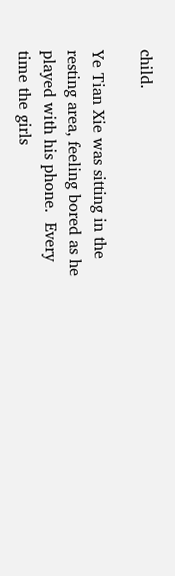child.

Ye Tian Xie was sitting in the resting area, feeling bored as he played with his phone.  Every time the girls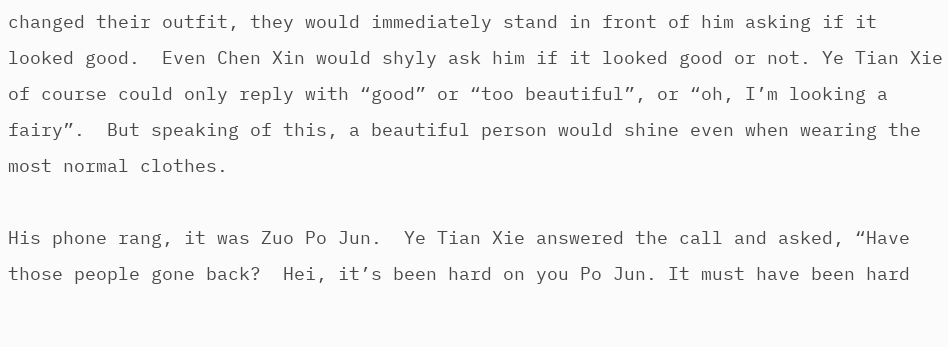changed their outfit, they would immediately stand in front of him asking if it looked good.  Even Chen Xin would shyly ask him if it looked good or not. Ye Tian Xie of course could only reply with “good” or “too beautiful”, or “oh, I’m looking a fairy”.  But speaking of this, a beautiful person would shine even when wearing the most normal clothes.

His phone rang, it was Zuo Po Jun.  Ye Tian Xie answered the call and asked, “Have those people gone back?  Hei, it’s been hard on you Po Jun. It must have been hard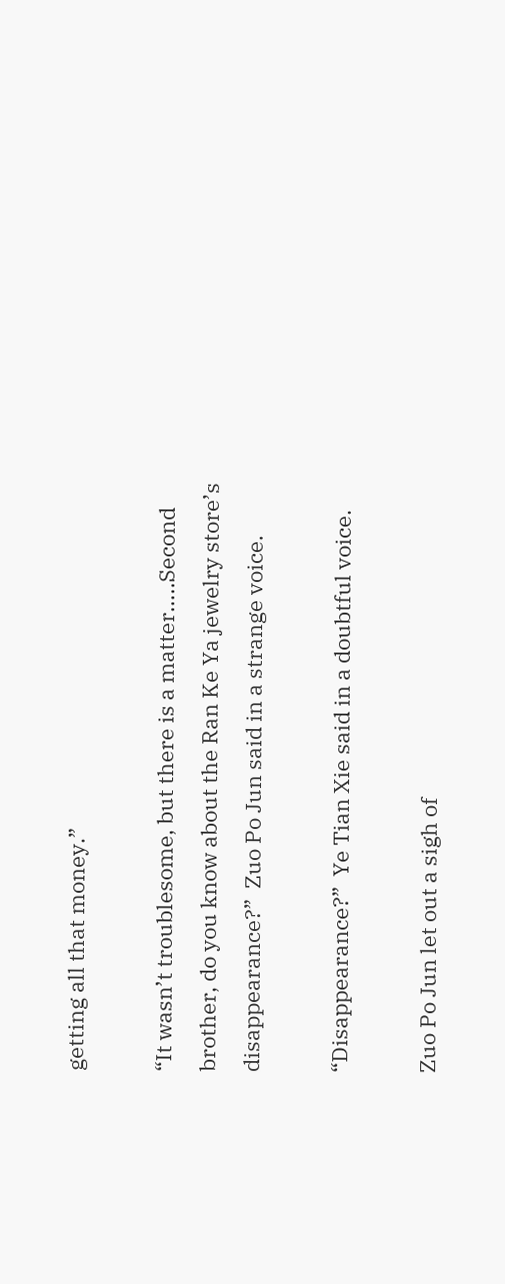getting all that money.”

“It wasn’t troublesome, but there is a matter…..Second brother, do you know about the Ran Ke Ya jewelry store’s disappearance?”  Zuo Po Jun said in a strange voice.

“Disappearance?”  Ye Tian Xie said in a doubtful voice.

Zuo Po Jun let out a sigh of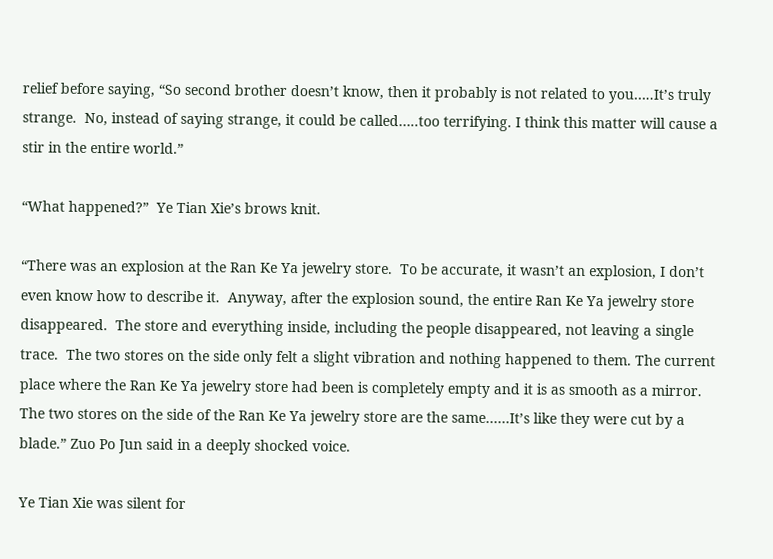relief before saying, “So second brother doesn’t know, then it probably is not related to you…..It’s truly strange.  No, instead of saying strange, it could be called…..too terrifying. I think this matter will cause a stir in the entire world.”

“What happened?”  Ye Tian Xie’s brows knit.

“There was an explosion at the Ran Ke Ya jewelry store.  To be accurate, it wasn’t an explosion, I don’t even know how to describe it.  Anyway, after the explosion sound, the entire Ran Ke Ya jewelry store disappeared.  The store and everything inside, including the people disappeared, not leaving a single trace.  The two stores on the side only felt a slight vibration and nothing happened to them. The current place where the Ran Ke Ya jewelry store had been is completely empty and it is as smooth as a mirror.  The two stores on the side of the Ran Ke Ya jewelry store are the same……It’s like they were cut by a blade.” Zuo Po Jun said in a deeply shocked voice.

Ye Tian Xie was silent for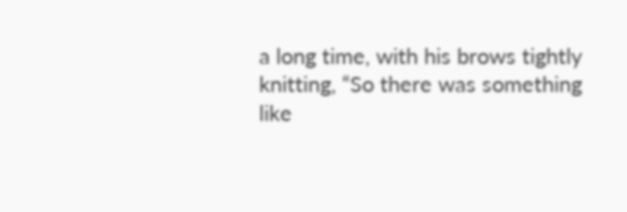a long time, with his brows tightly knitting, “So there was something like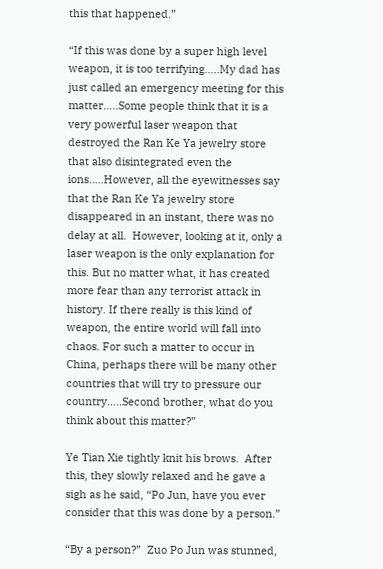this that happened.”

“If this was done by a super high level weapon, it is too terrifying…..My dad has just called an emergency meeting for this matter…..Some people think that it is a very powerful laser weapon that destroyed the Ran Ke Ya jewelry store that also disintegrated even the ions…..However, all the eyewitnesses say that the Ran Ke Ya jewelry store disappeared in an instant, there was no delay at all.  However, looking at it, only a laser weapon is the only explanation for this. But no matter what, it has created more fear than any terrorist attack in history. If there really is this kind of weapon, the entire world will fall into chaos. For such a matter to occur in China, perhaps there will be many other countries that will try to pressure our country…..Second brother, what do you think about this matter?”

Ye Tian Xie tightly knit his brows.  After this, they slowly relaxed and he gave a sigh as he said, “Po Jun, have you ever consider that this was done by a person.”

“By a person?”  Zuo Po Jun was stunned,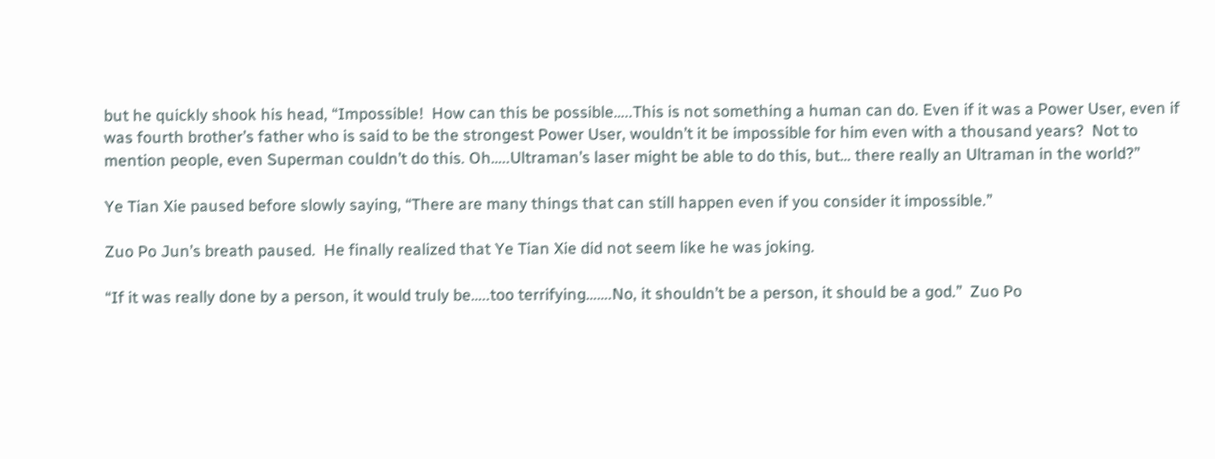but he quickly shook his head, “Impossible!  How can this be possible…..This is not something a human can do. Even if it was a Power User, even if was fourth brother’s father who is said to be the strongest Power User, wouldn’t it be impossible for him even with a thousand years?  Not to mention people, even Superman couldn’t do this. Oh…..Ultraman’s laser might be able to do this, but… there really an Ultraman in the world?”

Ye Tian Xie paused before slowly saying, “There are many things that can still happen even if you consider it impossible.”

Zuo Po Jun’s breath paused.  He finally realized that Ye Tian Xie did not seem like he was joking.

“If it was really done by a person, it would truly be…..too terrifying…….No, it shouldn’t be a person, it should be a god.”  Zuo Po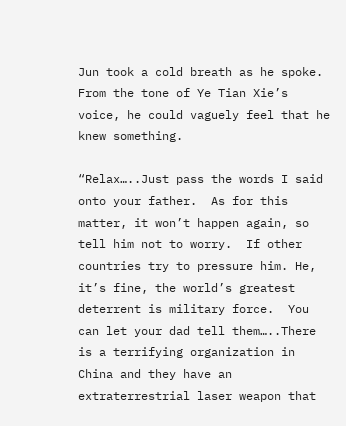Jun took a cold breath as he spoke. From the tone of Ye Tian Xie’s voice, he could vaguely feel that he knew something.

“Relax…..Just pass the words I said onto your father.  As for this matter, it won’t happen again, so tell him not to worry.  If other countries try to pressure him. He, it’s fine, the world’s greatest deterrent is military force.  You can let your dad tell them…..There is a terrifying organization in China and they have an extraterrestrial laser weapon that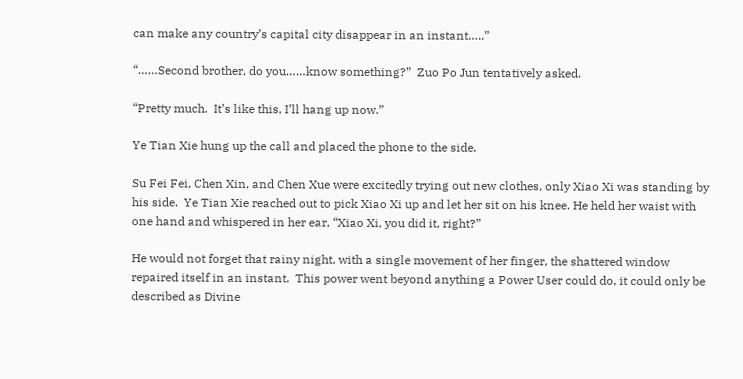can make any country’s capital city disappear in an instant…..”

“……Second brother, do you……know something?”  Zuo Po Jun tentatively asked.

“Pretty much.  It’s like this, I’ll hang up now.”

Ye Tian Xie hung up the call and placed the phone to the side.

Su Fei Fei, Chen Xin, and Chen Xue were excitedly trying out new clothes, only Xiao Xi was standing by his side.  Ye Tian Xie reached out to pick Xiao Xi up and let her sit on his knee. He held her waist with one hand and whispered in her ear, “Xiao Xi, you did it, right?”

He would not forget that rainy night, with a single movement of her finger, the shattered window repaired itself in an instant.  This power went beyond anything a Power User could do, it could only be described as Divine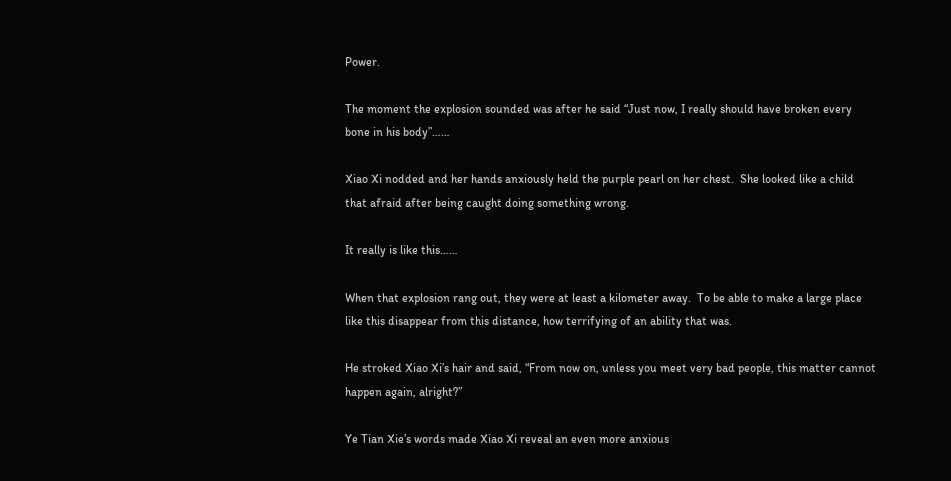Power.

The moment the explosion sounded was after he said “Just now, I really should have broken every bone in his body”……

Xiao Xi nodded and her hands anxiously held the purple pearl on her chest.  She looked like a child that afraid after being caught doing something wrong.

It really is like this……

When that explosion rang out, they were at least a kilometer away.  To be able to make a large place like this disappear from this distance, how terrifying of an ability that was.

He stroked Xiao Xi’s hair and said, “From now on, unless you meet very bad people, this matter cannot happen again, alright?”

Ye Tian Xie’s words made Xiao Xi reveal an even more anxious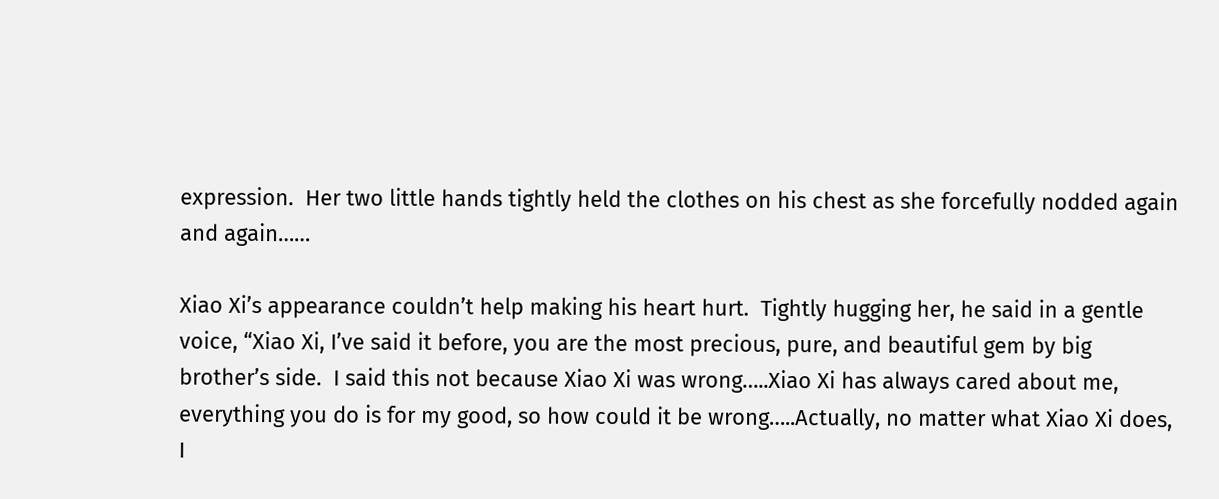expression.  Her two little hands tightly held the clothes on his chest as she forcefully nodded again and again……

Xiao Xi’s appearance couldn’t help making his heart hurt.  Tightly hugging her, he said in a gentle voice, “Xiao Xi, I’ve said it before, you are the most precious, pure, and beautiful gem by big brother’s side.  I said this not because Xiao Xi was wrong…..Xiao Xi has always cared about me, everything you do is for my good, so how could it be wrong…..Actually, no matter what Xiao Xi does, I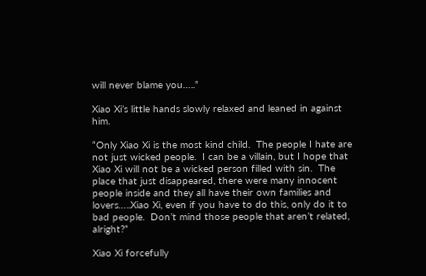will never blame you…..”

Xiao Xi’s little hands slowly relaxed and leaned in against him.

“Only Xiao Xi is the most kind child.  The people I hate are not just wicked people.  I can be a villain, but I hope that Xiao Xi will not be a wicked person filled with sin.  The place that just disappeared, there were many innocent people inside and they all have their own families and lovers…..Xiao Xi, even if you have to do this, only do it to bad people.  Don’t mind those people that aren’t related, alright?”

Xiao Xi forcefully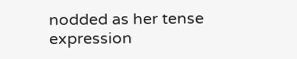nodded as her tense expression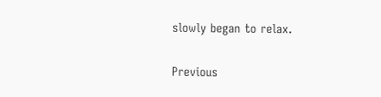slowly began to relax.

Previous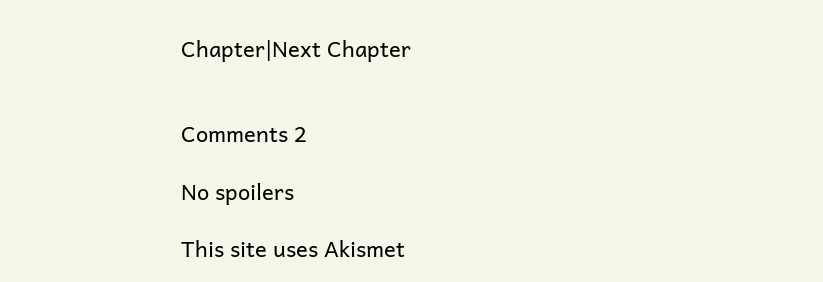Chapter|Next Chapter


Comments 2

No spoilers

This site uses Akismet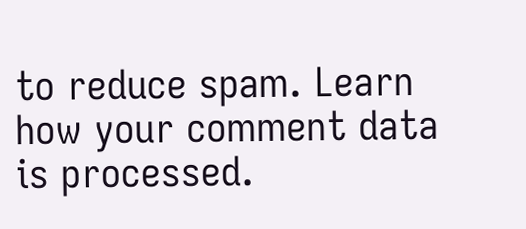to reduce spam. Learn how your comment data is processed.